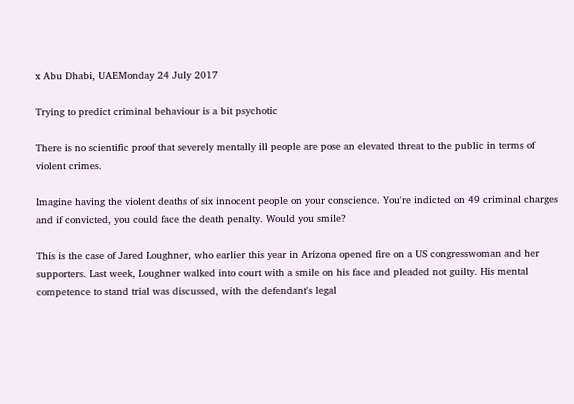x Abu Dhabi, UAEMonday 24 July 2017

Trying to predict criminal behaviour is a bit psychotic

There is no scientific proof that severely mentally ill people are pose an elevated threat to the public in terms of violent crimes.

Imagine having the violent deaths of six innocent people on your conscience. You're indicted on 49 criminal charges and if convicted, you could face the death penalty. Would you smile?

This is the case of Jared Loughner, who earlier this year in Arizona opened fire on a US congresswoman and her supporters. Last week, Loughner walked into court with a smile on his face and pleaded not guilty. His mental competence to stand trial was discussed, with the defendant's legal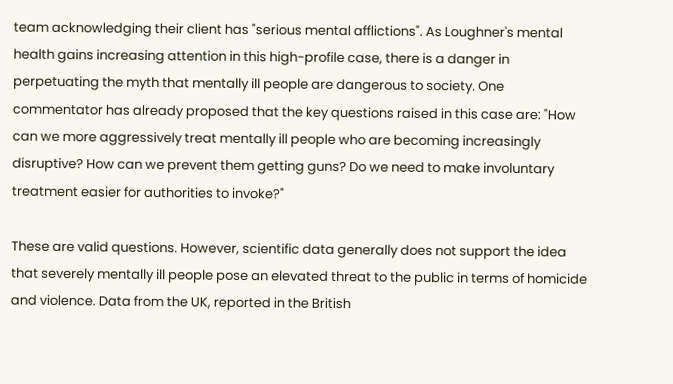team acknowledging their client has "serious mental afflictions". As Loughner's mental health gains increasing attention in this high-profile case, there is a danger in perpetuating the myth that mentally ill people are dangerous to society. One commentator has already proposed that the key questions raised in this case are: "How can we more aggressively treat mentally ill people who are becoming increasingly disruptive? How can we prevent them getting guns? Do we need to make involuntary treatment easier for authorities to invoke?"

These are valid questions. However, scientific data generally does not support the idea that severely mentally ill people pose an elevated threat to the public in terms of homicide and violence. Data from the UK, reported in the British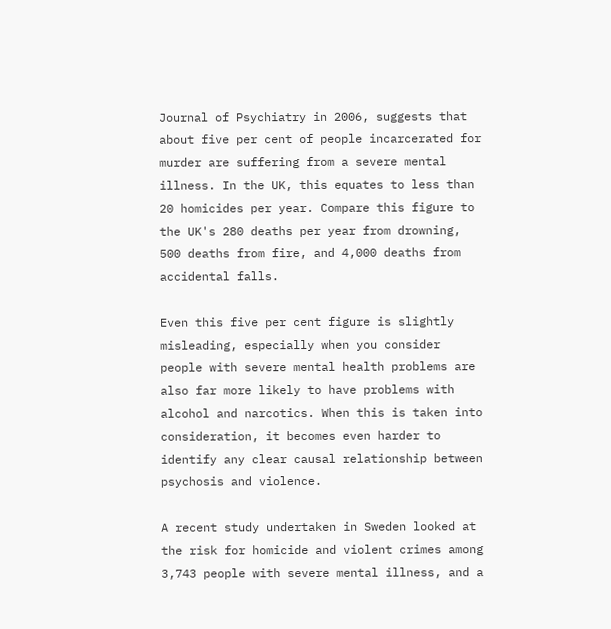Journal of Psychiatry in 2006, suggests that about five per cent of people incarcerated for murder are suffering from a severe mental illness. In the UK, this equates to less than 20 homicides per year. Compare this figure to the UK's 280 deaths per year from drowning, 500 deaths from fire, and 4,000 deaths from accidental falls.

Even this five per cent figure is slightly misleading, especially when you consider people with severe mental health problems are also far more likely to have problems with alcohol and narcotics. When this is taken into consideration, it becomes even harder to identify any clear causal relationship between psychosis and violence.

A recent study undertaken in Sweden looked at the risk for homicide and violent crimes among 3,743 people with severe mental illness, and a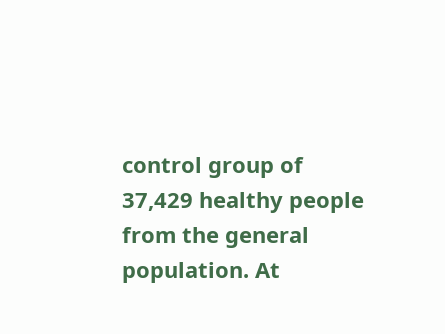control group of 37,429 healthy people from the general population. At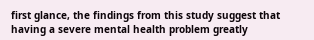first glance, the findings from this study suggest that having a severe mental health problem greatly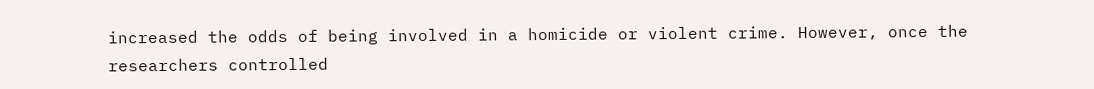increased the odds of being involved in a homicide or violent crime. However, once the researchers controlled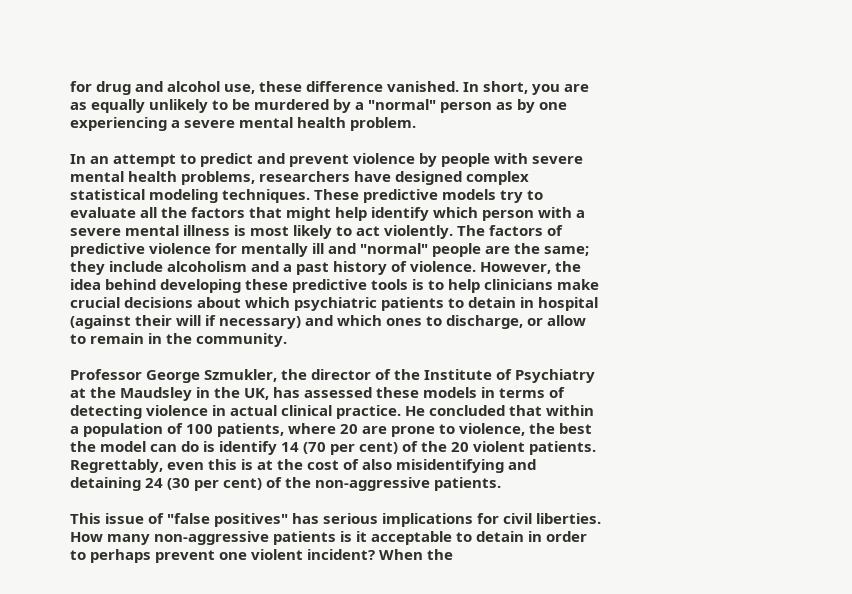for drug and alcohol use, these difference vanished. In short, you are as equally unlikely to be murdered by a "normal" person as by one experiencing a severe mental health problem.

In an attempt to predict and prevent violence by people with severe mental health problems, researchers have designed complex statistical modeling techniques. These predictive models try to evaluate all the factors that might help identify which person with a severe mental illness is most likely to act violently. The factors of predictive violence for mentally ill and "normal" people are the same; they include alcoholism and a past history of violence. However, the idea behind developing these predictive tools is to help clinicians make crucial decisions about which psychiatric patients to detain in hospital (against their will if necessary) and which ones to discharge, or allow to remain in the community.

Professor George Szmukler, the director of the Institute of Psychiatry at the Maudsley in the UK, has assessed these models in terms of detecting violence in actual clinical practice. He concluded that within a population of 100 patients, where 20 are prone to violence, the best the model can do is identify 14 (70 per cent) of the 20 violent patients. Regrettably, even this is at the cost of also misidentifying and detaining 24 (30 per cent) of the non-aggressive patients.

This issue of "false positives" has serious implications for civil liberties. How many non-aggressive patients is it acceptable to detain in order to perhaps prevent one violent incident? When the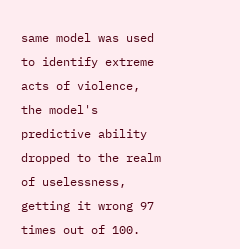same model was used to identify extreme acts of violence, the model's predictive ability dropped to the realm of uselessness, getting it wrong 97 times out of 100.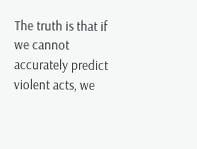The truth is that if we cannot accurately predict violent acts, we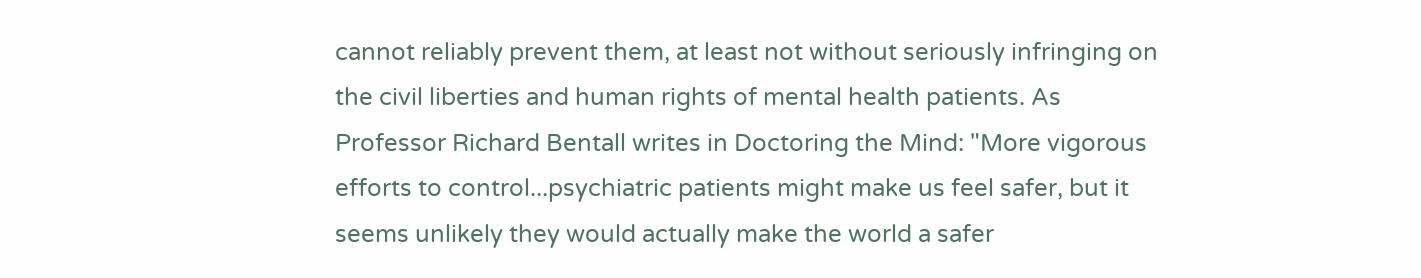cannot reliably prevent them, at least not without seriously infringing on the civil liberties and human rights of mental health patients. As Professor Richard Bentall writes in Doctoring the Mind: "More vigorous efforts to control...psychiatric patients might make us feel safer, but it seems unlikely they would actually make the world a safer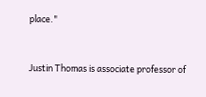place."


Justin Thomas is associate professor of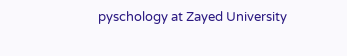pyschology at Zayed University